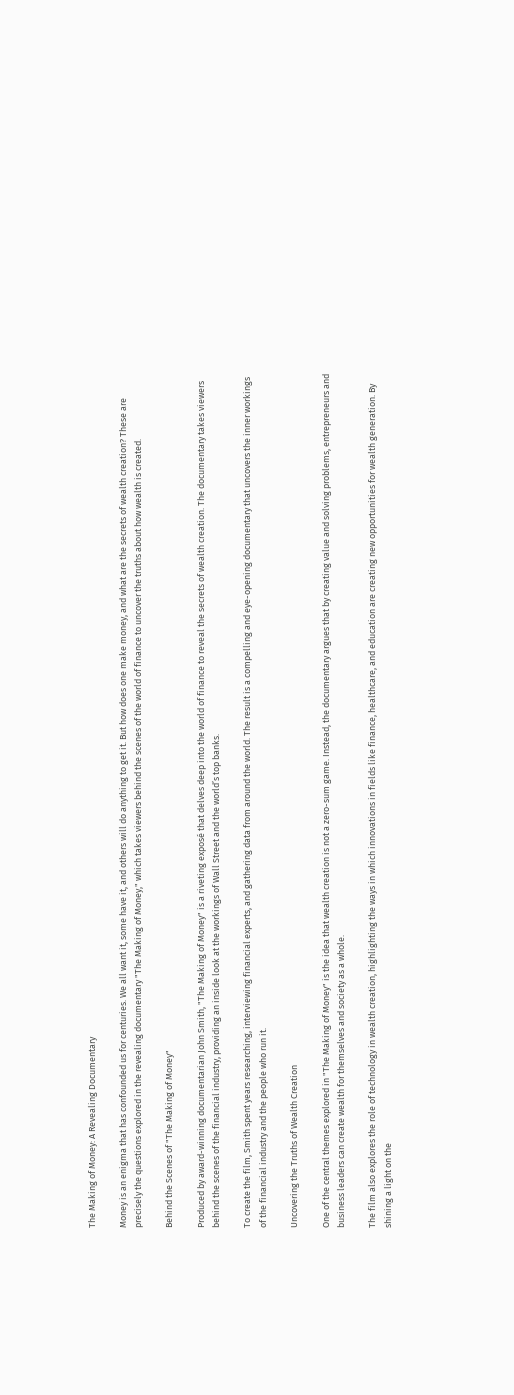The Making of Money: A Revealing Documentary

Money is an enigma that has confounded us for centuries. We all want it, some have it, and others will do anything to get it. But how does one make money, and what are the secrets of wealth creation? These are precisely the questions explored in the revealing documentary "The Making of Money," which takes viewers behind the scenes of the world of finance to uncover the truths about how wealth is created.

Behind the Scenes of "The Making of Money"

Produced by award-winning documentarian John Smith, "The Making of Money" is a riveting exposé that delves deep into the world of finance to reveal the secrets of wealth creation. The documentary takes viewers behind the scenes of the financial industry, providing an inside look at the workings of Wall Street and the world’s top banks.

To create the film, Smith spent years researching, interviewing financial experts, and gathering data from around the world. The result is a compelling and eye-opening documentary that uncovers the inner workings of the financial industry and the people who run it.

Uncovering the Truths of Wealth Creation

One of the central themes explored in "The Making of Money" is the idea that wealth creation is not a zero-sum game. Instead, the documentary argues that by creating value and solving problems, entrepreneurs and business leaders can create wealth for themselves and society as a whole.

The film also explores the role of technology in wealth creation, highlighting the ways in which innovations in fields like finance, healthcare, and education are creating new opportunities for wealth generation. By shining a light on the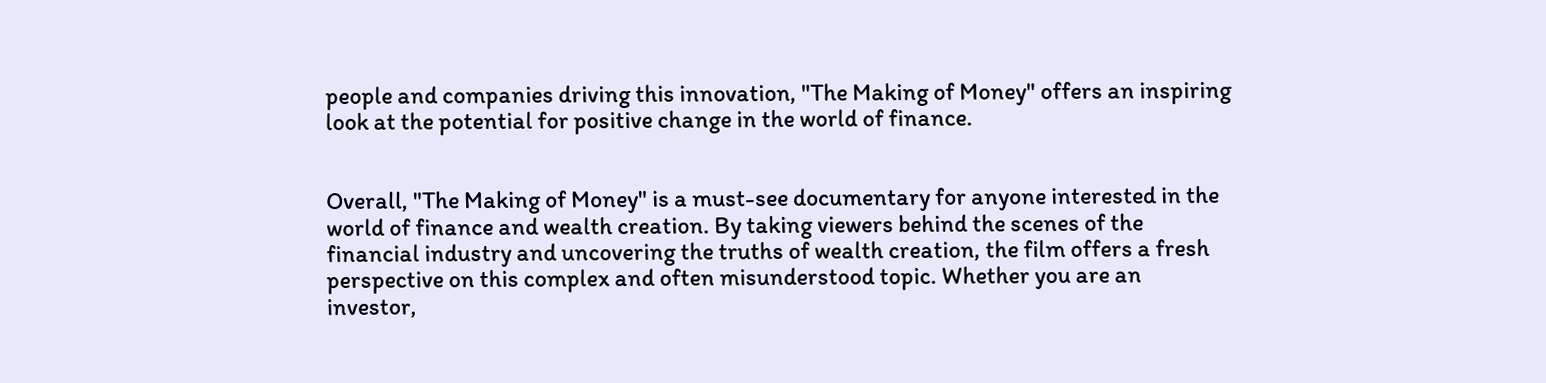people and companies driving this innovation, "The Making of Money" offers an inspiring look at the potential for positive change in the world of finance.


Overall, "The Making of Money" is a must-see documentary for anyone interested in the world of finance and wealth creation. By taking viewers behind the scenes of the financial industry and uncovering the truths of wealth creation, the film offers a fresh perspective on this complex and often misunderstood topic. Whether you are an investor,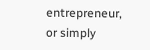entrepreneur, or simply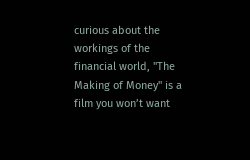curious about the workings of the financial world, "The Making of Money" is a film you won’t want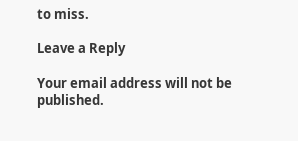to miss.

Leave a Reply

Your email address will not be published.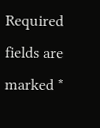Required fields are marked *